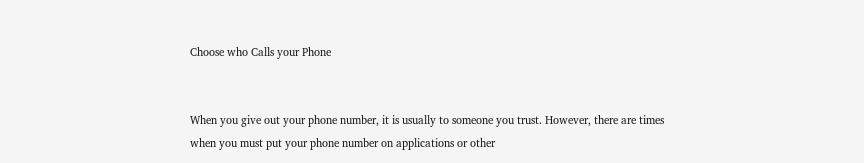Choose who Calls your Phone


When you give out your phone number, it is usually to someone you trust. However, there are times when you must put your phone number on applications or other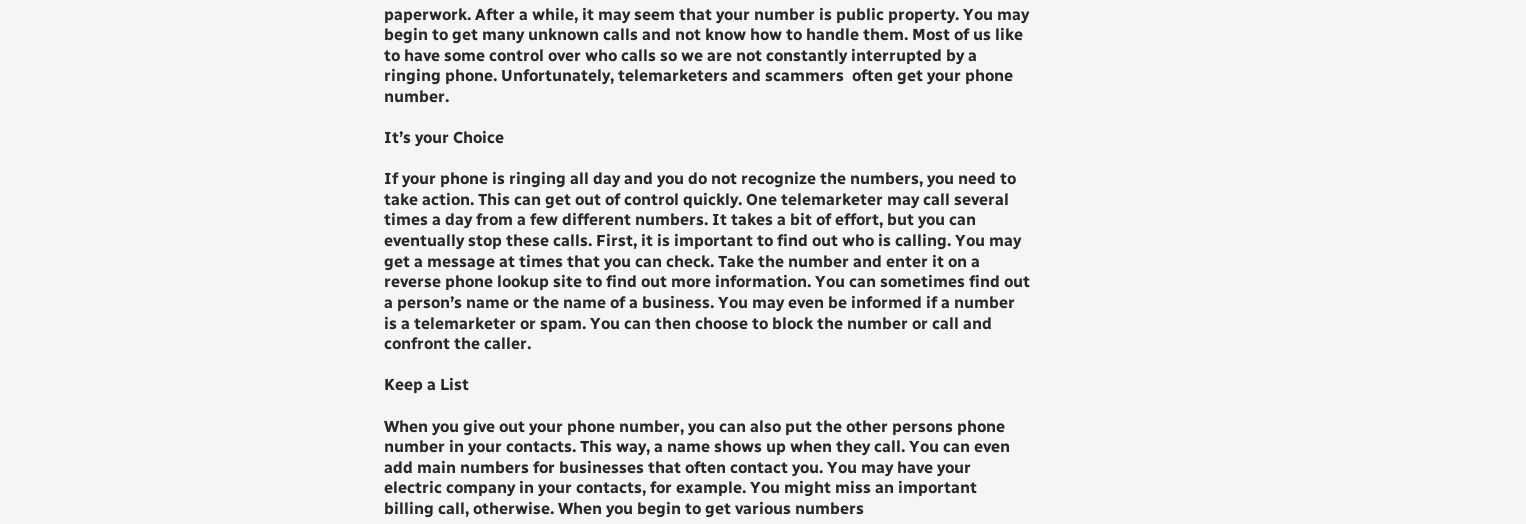paperwork. After a while, it may seem that your number is public property. You may begin to get many unknown calls and not know how to handle them. Most of us like to have some control over who calls so we are not constantly interrupted by a ringing phone. Unfortunately, telemarketers and scammers  often get your phone number.

It’s your Choice

If your phone is ringing all day and you do not recognize the numbers, you need to take action. This can get out of control quickly. One telemarketer may call several times a day from a few different numbers. It takes a bit of effort, but you can eventually stop these calls. First, it is important to find out who is calling. You may get a message at times that you can check. Take the number and enter it on a reverse phone lookup site to find out more information. You can sometimes find out a person’s name or the name of a business. You may even be informed if a number is a telemarketer or spam. You can then choose to block the number or call and confront the caller.

Keep a List

When you give out your phone number, you can also put the other persons phone number in your contacts. This way, a name shows up when they call. You can even add main numbers for businesses that often contact you. You may have your electric company in your contacts, for example. You might miss an important billing call, otherwise. When you begin to get various numbers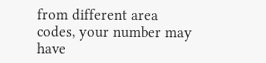from different area codes, your number may have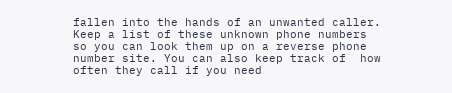fallen into the hands of an unwanted caller. Keep a list of these unknown phone numbers so you can look them up on a reverse phone number site. You can also keep track of  how often they call if you need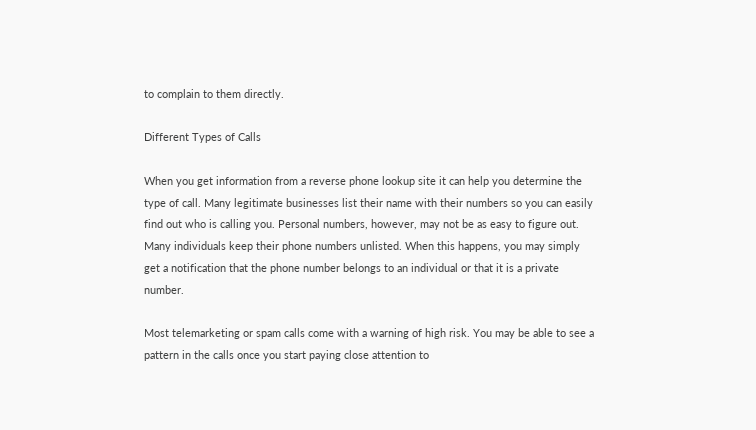to complain to them directly.

Different Types of Calls

When you get information from a reverse phone lookup site it can help you determine the type of call. Many legitimate businesses list their name with their numbers so you can easily find out who is calling you. Personal numbers, however, may not be as easy to figure out. Many individuals keep their phone numbers unlisted. When this happens, you may simply get a notification that the phone number belongs to an individual or that it is a private number.

Most telemarketing or spam calls come with a warning of high risk. You may be able to see a pattern in the calls once you start paying close attention to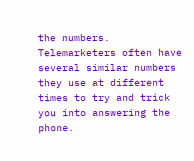the numbers. Telemarketers often have several similar numbers they use at different times to try and trick you into answering the phone.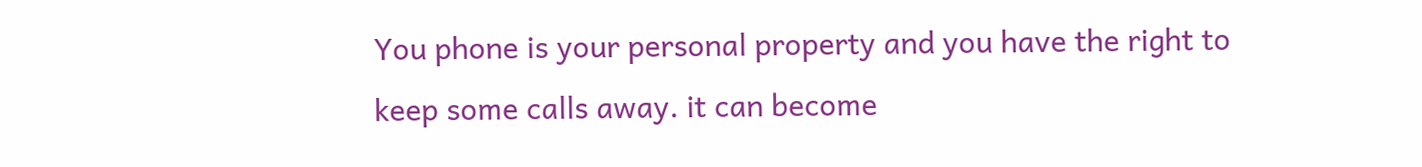You phone is your personal property and you have the right to keep some calls away. it can become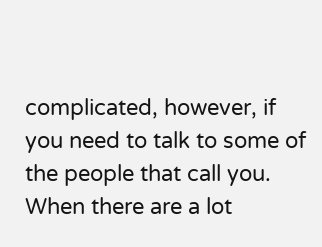complicated, however, if you need to talk to some of the people that call you. When there are a lot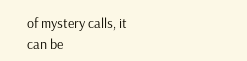of mystery calls, it can be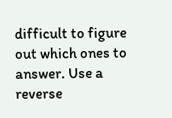difficult to figure out which ones to answer. Use a reverse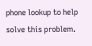phone lookup to help solve this problem.